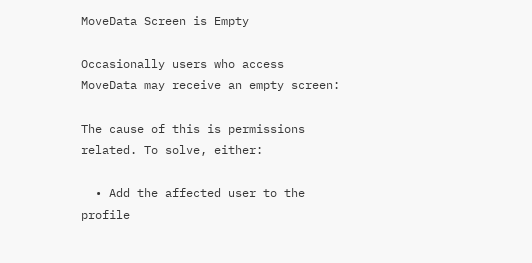MoveData Screen is Empty

Occasionally users who access MoveData may receive an empty screen:

The cause of this is permissions related. To solve, either:

  • Add the affected user to the profile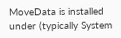MoveData is installed under (typically System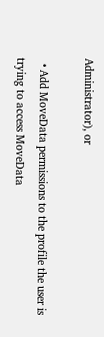Administrator), or

  • Add MoveData permissions to the profile the user is trying to access MoveData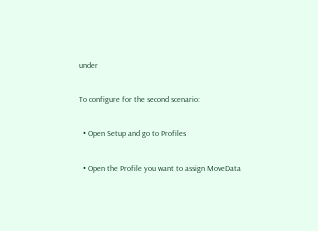under

To configure for the second scenario:

  • Open Setup and go to Profiles

  • Open the Profile you want to assign MoveData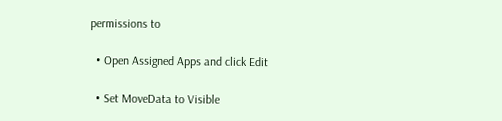permissions to

  • Open Assigned Apps and click Edit

  • Set MoveData to Visible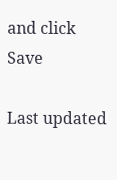and click Save

Last updated